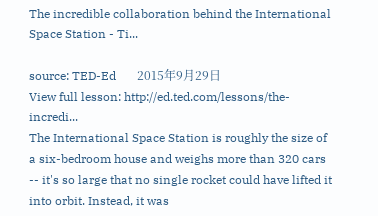The incredible collaboration behind the International Space Station - Ti...

source: TED-Ed       2015年9月29日
View full lesson: http://ed.ted.com/lessons/the-incredi...
The International Space Station is roughly the size of a six-bedroom house and weighs more than 320 cars -- it's so large that no single rocket could have lifted it into orbit. Instead, it was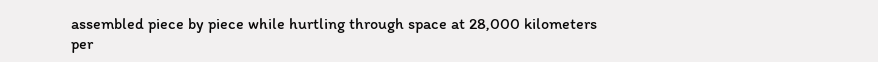assembled piece by piece while hurtling through space at 28,000 kilometers per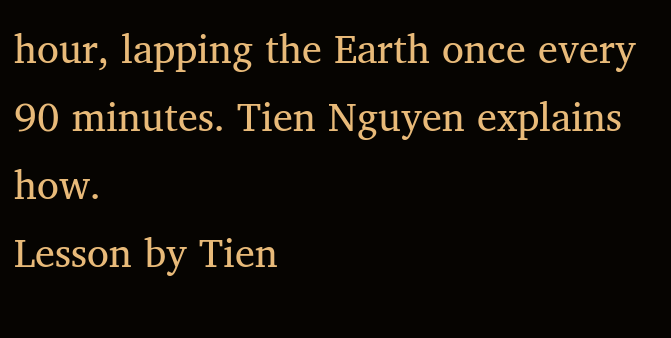hour, lapping the Earth once every 90 minutes. Tien Nguyen explains how.
Lesson by Tien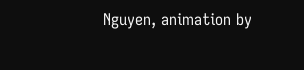Nguyen, animation by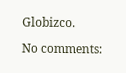Globizco.

No comments: